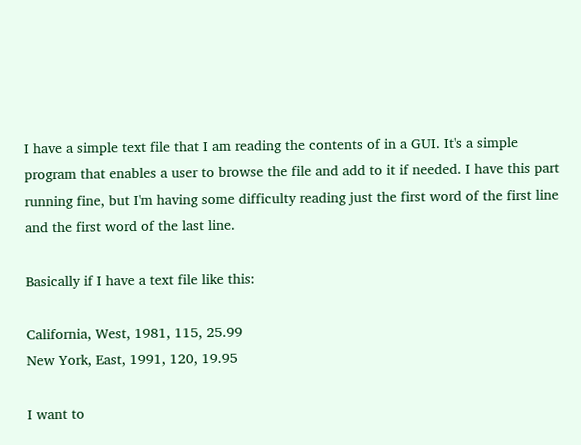I have a simple text file that I am reading the contents of in a GUI. It's a simple program that enables a user to browse the file and add to it if needed. I have this part running fine, but I'm having some difficulty reading just the first word of the first line and the first word of the last line.

Basically if I have a text file like this:

California, West, 1981, 115, 25.99
New York, East, 1991, 120, 19.95

I want to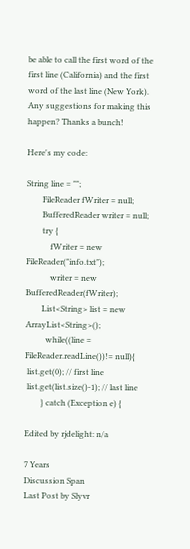be able to call the first word of the first line (California) and the first word of the last line (New York). Any suggestions for making this happen? Thanks a bunch!

Here's my code:

String line = "";
        FileReader fWriter = null;
        BufferedReader writer = null;
        try {
            fWriter = new FileReader("info.txt");
            writer = new BufferedReader(fWriter);
        List<String> list = new ArrayList<String>();
          while((line = FileReader.readLine())!= null){
 list.get(0); // first line
 list.get(list.size()-1); // last line
        } catch (Exception e) {

Edited by rjdelight: n/a

7 Years
Discussion Span
Last Post by Slyvr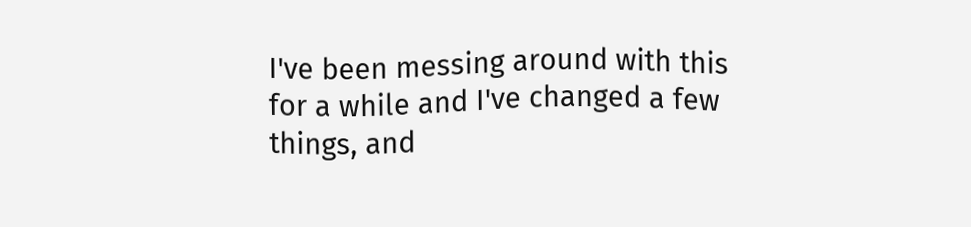I've been messing around with this for a while and I've changed a few things, and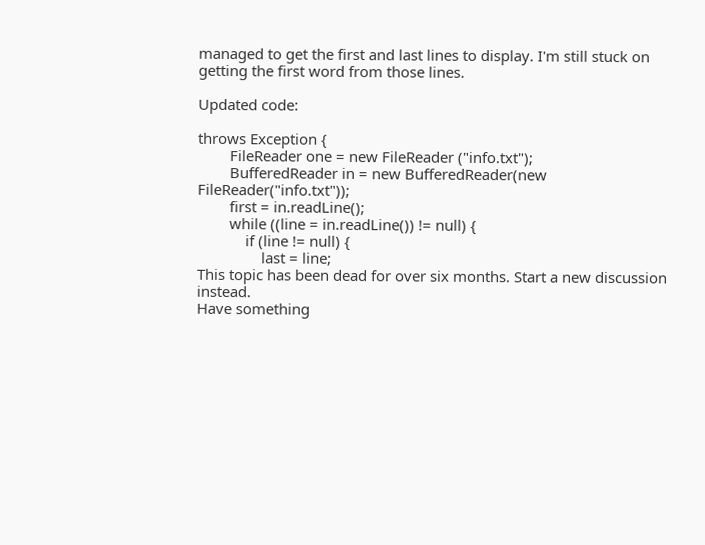managed to get the first and last lines to display. I'm still stuck on getting the first word from those lines.

Updated code:

throws Exception {
        FileReader one = new FileReader ("info.txt");
        BufferedReader in = new BufferedReader(new FileReader("info.txt"));
        first = in.readLine();
        while ((line = in.readLine()) != null) {
            if (line != null) {
                last = line;
This topic has been dead for over six months. Start a new discussion instead.
Have something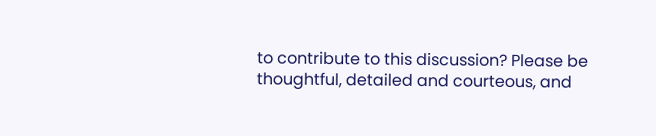to contribute to this discussion? Please be thoughtful, detailed and courteous, and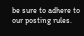be sure to adhere to our posting rules.